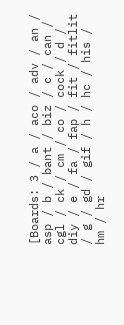[Boards: 3 / a / aco / adv / an / asp / b / bant / biz / c / can / cgl / ck / cm / co / cock / d / diy / e / fa / fap / fit / fitlit / g / gd / gif / h / hc / his / hm / hr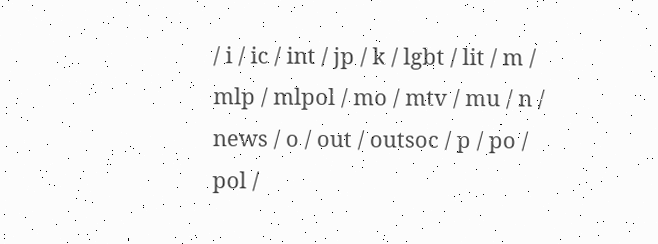/ i / ic / int / jp / k / lgbt / lit / m / mlp / mlpol / mo / mtv / mu / n / news / o / out / outsoc / p / po / pol /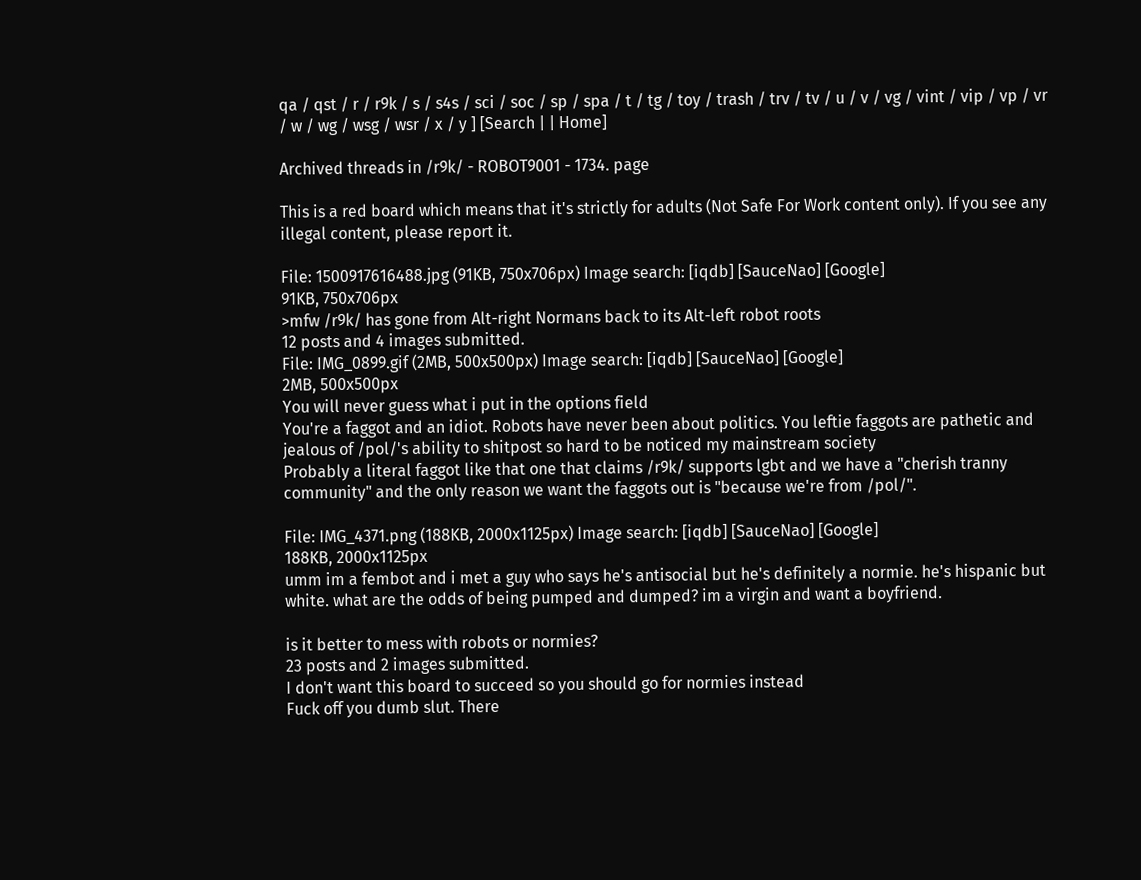qa / qst / r / r9k / s / s4s / sci / soc / sp / spa / t / tg / toy / trash / trv / tv / u / v / vg / vint / vip / vp / vr / w / wg / wsg / wsr / x / y ] [Search | | Home]

Archived threads in /r9k/ - ROBOT9001 - 1734. page

This is a red board which means that it's strictly for adults (Not Safe For Work content only). If you see any illegal content, please report it.

File: 1500917616488.jpg (91KB, 750x706px) Image search: [iqdb] [SauceNao] [Google]
91KB, 750x706px
>mfw /r9k/ has gone from Alt-right Normans back to its Alt-left robot roots
12 posts and 4 images submitted.
File: IMG_0899.gif (2MB, 500x500px) Image search: [iqdb] [SauceNao] [Google]
2MB, 500x500px
You will never guess what i put in the options field
You're a faggot and an idiot. Robots have never been about politics. You leftie faggots are pathetic and jealous of /pol/'s ability to shitpost so hard to be noticed my mainstream society
Probably a literal faggot like that one that claims /r9k/ supports lgbt and we have a "cherish tranny community" and the only reason we want the faggots out is "because we're from /pol/".

File: IMG_4371.png (188KB, 2000x1125px) Image search: [iqdb] [SauceNao] [Google]
188KB, 2000x1125px
umm im a fembot and i met a guy who says he's antisocial but he's definitely a normie. he's hispanic but white. what are the odds of being pumped and dumped? im a virgin and want a boyfriend.

is it better to mess with robots or normies?
23 posts and 2 images submitted.
I don't want this board to succeed so you should go for normies instead
Fuck off you dumb slut. There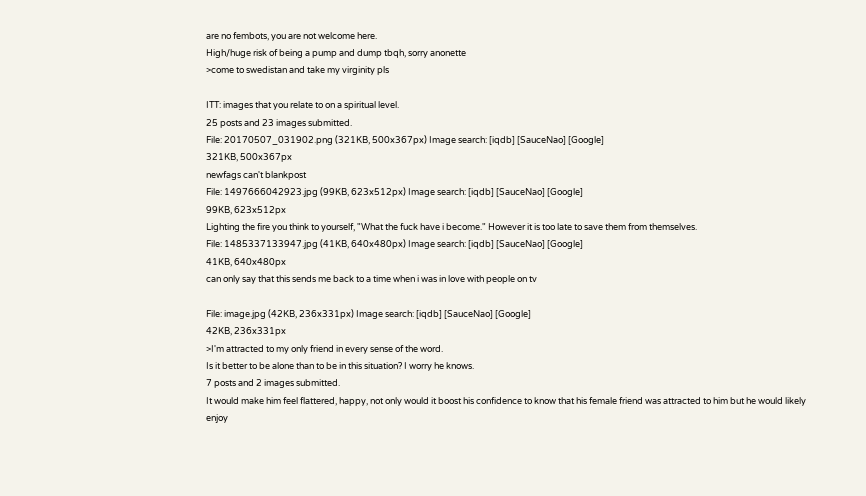are no fembots, you are not welcome here.
High/huge risk of being a pump and dump tbqh, sorry anonette
>come to swedistan and take my virginity pls

ITT: images that you relate to on a spiritual level.
25 posts and 23 images submitted.
File: 20170507_031902.png (321KB, 500x367px) Image search: [iqdb] [SauceNao] [Google]
321KB, 500x367px
newfags can't blankpost
File: 1497666042923.jpg (99KB, 623x512px) Image search: [iqdb] [SauceNao] [Google]
99KB, 623x512px
Lighting the fire you think to yourself, "What the fuck have i become." However it is too late to save them from themselves.
File: 1485337133947.jpg (41KB, 640x480px) Image search: [iqdb] [SauceNao] [Google]
41KB, 640x480px
can only say that this sends me back to a time when i was in love with people on tv

File: image.jpg (42KB, 236x331px) Image search: [iqdb] [SauceNao] [Google]
42KB, 236x331px
>I'm attracted to my only friend in every sense of the word.
Is it better to be alone than to be in this situation? I worry he knows.
7 posts and 2 images submitted.
It would make him feel flattered, happy, not only would it boost his confidence to know that his female friend was attracted to him but he would likely enjoy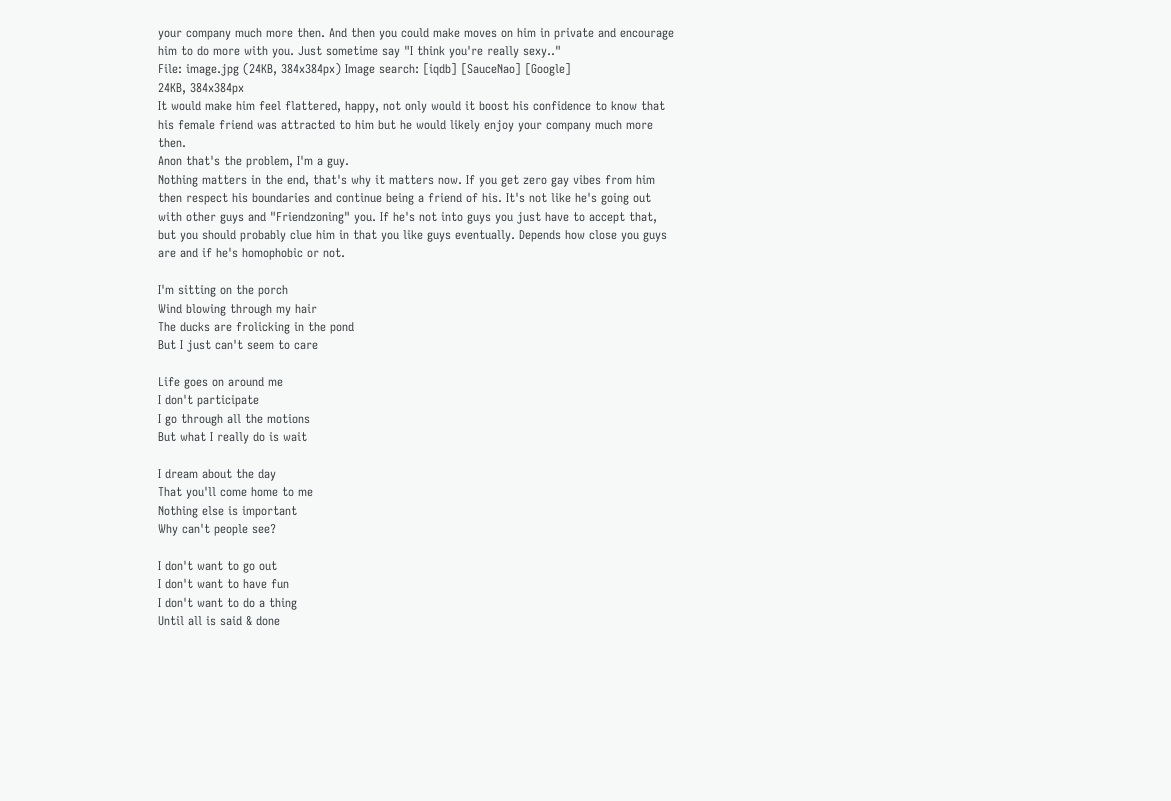your company much more then. And then you could make moves on him in private and encourage him to do more with you. Just sometime say "I think you're really sexy.."
File: image.jpg (24KB, 384x384px) Image search: [iqdb] [SauceNao] [Google]
24KB, 384x384px
It would make him feel flattered, happy, not only would it boost his confidence to know that his female friend was attracted to him but he would likely enjoy your company much more then.
Anon that's the problem, I'm a guy.
Nothing matters in the end, that's why it matters now. If you get zero gay vibes from him then respect his boundaries and continue being a friend of his. It's not like he's going out with other guys and "Friendzoning" you. If he's not into guys you just have to accept that, but you should probably clue him in that you like guys eventually. Depends how close you guys are and if he's homophobic or not.

I'm sitting on the porch
Wind blowing through my hair
The ducks are frolicking in the pond
But I just can't seem to care

Life goes on around me
I don't participate
I go through all the motions
But what I really do is wait

I dream about the day
That you'll come home to me
Nothing else is important
Why can't people see?

I don't want to go out
I don't want to have fun
I don't want to do a thing
Until all is said & done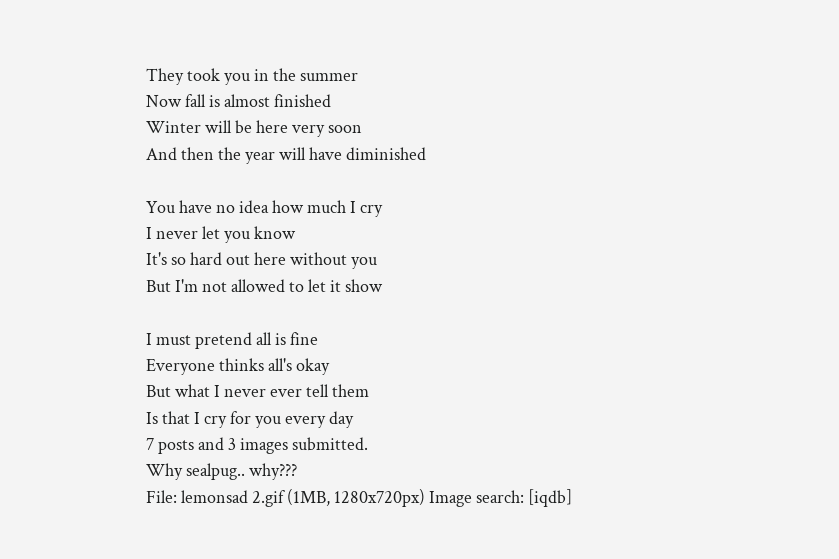They took you in the summer
Now fall is almost finished
Winter will be here very soon
And then the year will have diminished

You have no idea how much I cry
I never let you know
It's so hard out here without you
But I'm not allowed to let it show

I must pretend all is fine
Everyone thinks all's okay
But what I never ever tell them
Is that I cry for you every day
7 posts and 3 images submitted.
Why sealpug.. why???
File: lemonsad 2.gif (1MB, 1280x720px) Image search: [iqdb]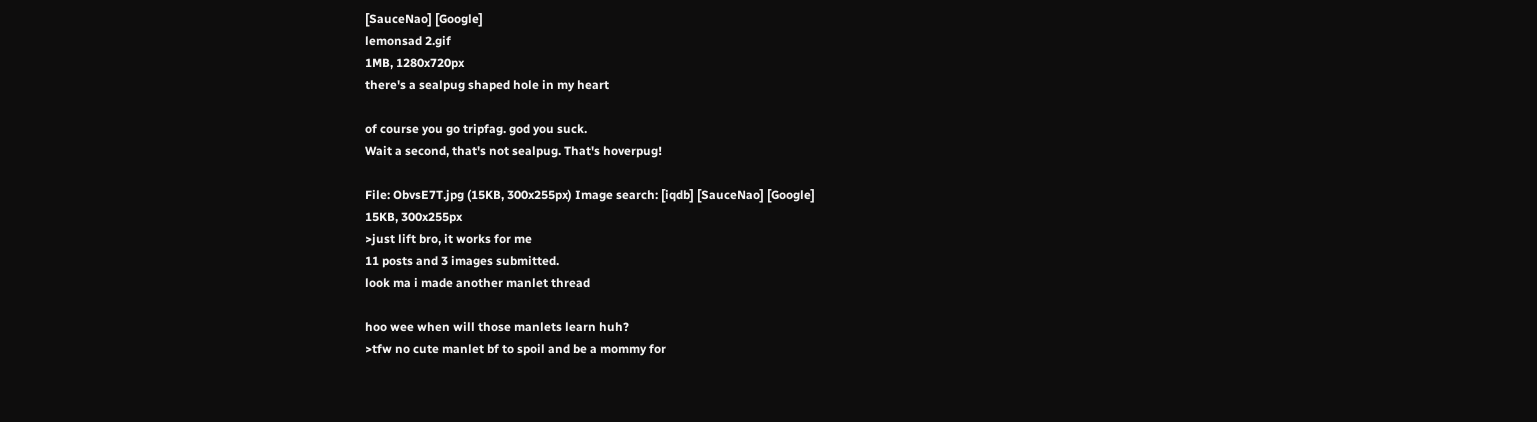[SauceNao] [Google]
lemonsad 2.gif
1MB, 1280x720px
there's a sealpug shaped hole in my heart

of course you go tripfag. god you suck.
Wait a second, that's not sealpug. That's hoverpug!

File: ObvsE7T.jpg (15KB, 300x255px) Image search: [iqdb] [SauceNao] [Google]
15KB, 300x255px
>just lift bro, it works for me
11 posts and 3 images submitted.
look ma i made another manlet thread

hoo wee when will those manlets learn huh?
>tfw no cute manlet bf to spoil and be a mommy for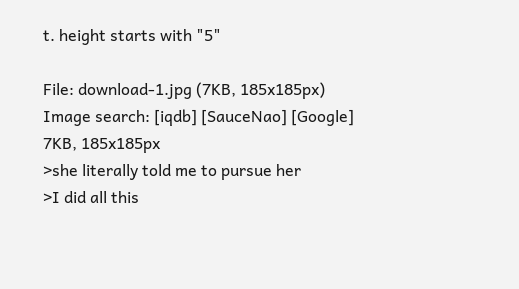t. height starts with "5"

File: download-1.jpg (7KB, 185x185px) Image search: [iqdb] [SauceNao] [Google]
7KB, 185x185px
>she literally told me to pursue her
>I did all this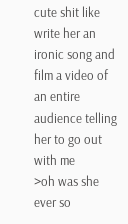cute shit like write her an ironic song and film a video of an entire audience telling her to go out with me
>oh was she ever so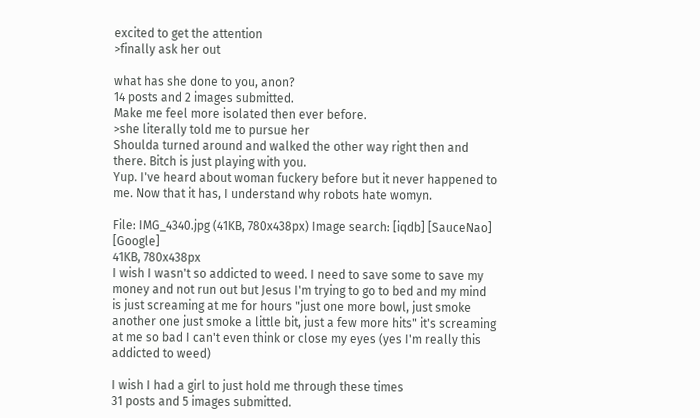excited to get the attention
>finally ask her out

what has she done to you, anon?
14 posts and 2 images submitted.
Make me feel more isolated then ever before.
>she literally told me to pursue her
Shoulda turned around and walked the other way right then and there. Bitch is just playing with you.
Yup. I've heard about woman fuckery before but it never happened to me. Now that it has, I understand why robots hate womyn.

File: IMG_4340.jpg (41KB, 780x438px) Image search: [iqdb] [SauceNao] [Google]
41KB, 780x438px
I wish I wasn't so addicted to weed. I need to save some to save my money and not run out but Jesus I'm trying to go to bed and my mind is just screaming at me for hours "just one more bowl, just smoke another one just smoke a little bit, just a few more hits" it's screaming at me so bad I can't even think or close my eyes (yes I'm really this addicted to weed)

I wish I had a girl to just hold me through these times
31 posts and 5 images submitted.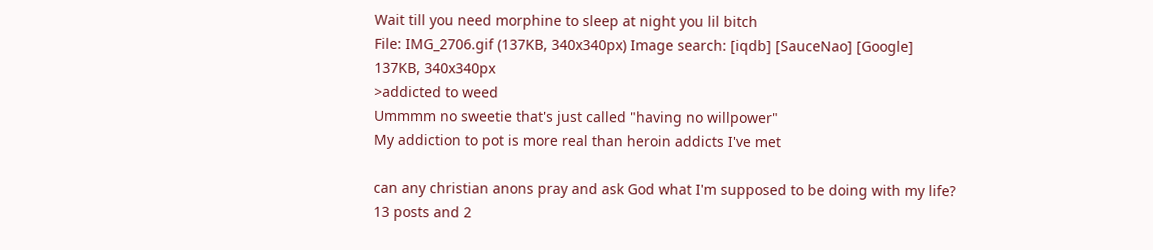Wait till you need morphine to sleep at night you lil bitch
File: IMG_2706.gif (137KB, 340x340px) Image search: [iqdb] [SauceNao] [Google]
137KB, 340x340px
>addicted to weed
Ummmm no sweetie that's just called "having no willpower"
My addiction to pot is more real than heroin addicts I've met

can any christian anons pray and ask God what I'm supposed to be doing with my life?
13 posts and 2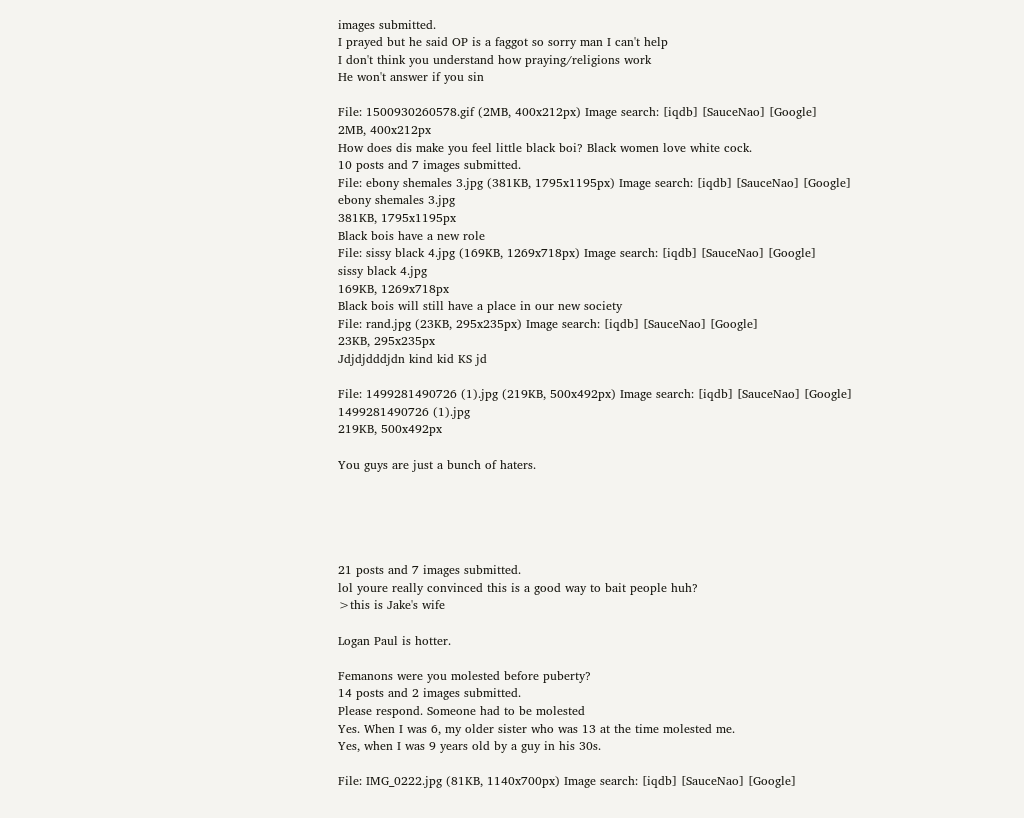images submitted.
I prayed but he said OP is a faggot so sorry man I can't help
I don't think you understand how praying/religions work
He won't answer if you sin

File: 1500930260578.gif (2MB, 400x212px) Image search: [iqdb] [SauceNao] [Google]
2MB, 400x212px
How does dis make you feel little black boi? Black women love white cock.
10 posts and 7 images submitted.
File: ebony shemales 3.jpg (381KB, 1795x1195px) Image search: [iqdb] [SauceNao] [Google]
ebony shemales 3.jpg
381KB, 1795x1195px
Black bois have a new role
File: sissy black 4.jpg (169KB, 1269x718px) Image search: [iqdb] [SauceNao] [Google]
sissy black 4.jpg
169KB, 1269x718px
Black bois will still have a place in our new society
File: rand.jpg (23KB, 295x235px) Image search: [iqdb] [SauceNao] [Google]
23KB, 295x235px
Jdjdjdddjdn kind kid KS jd

File: 1499281490726 (1).jpg (219KB, 500x492px) Image search: [iqdb] [SauceNao] [Google]
1499281490726 (1).jpg
219KB, 500x492px

You guys are just a bunch of haters.





21 posts and 7 images submitted.
lol youre really convinced this is a good way to bait people huh?
>this is Jake's wife

Logan Paul is hotter.

Femanons were you molested before puberty?
14 posts and 2 images submitted.
Please respond. Someone had to be molested
Yes. When I was 6, my older sister who was 13 at the time molested me.
Yes, when I was 9 years old by a guy in his 30s.

File: IMG_0222.jpg (81KB, 1140x700px) Image search: [iqdb] [SauceNao] [Google]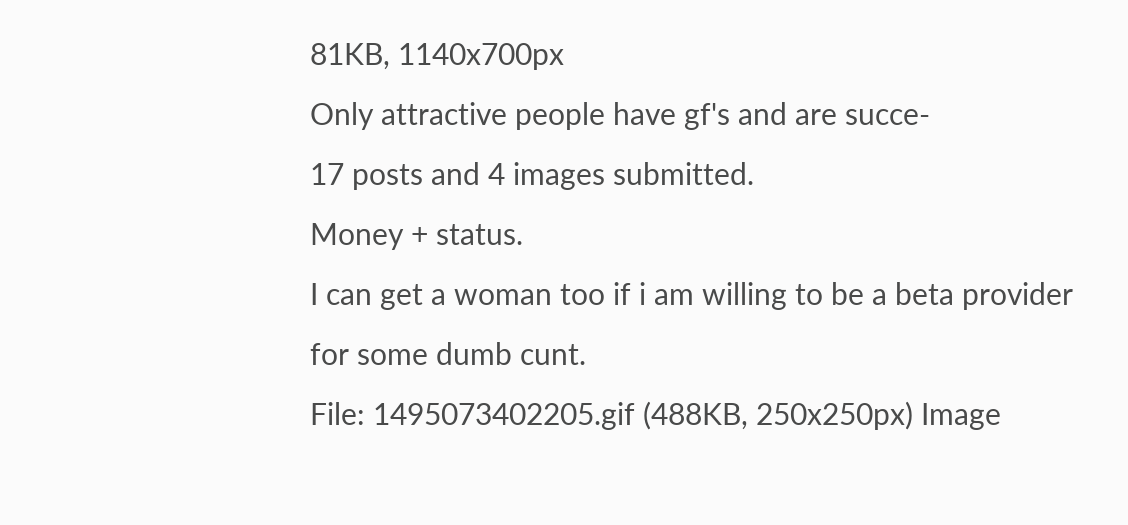81KB, 1140x700px
Only attractive people have gf's and are succe-
17 posts and 4 images submitted.
Money + status.
I can get a woman too if i am willing to be a beta provider for some dumb cunt.
File: 1495073402205.gif (488KB, 250x250px) Image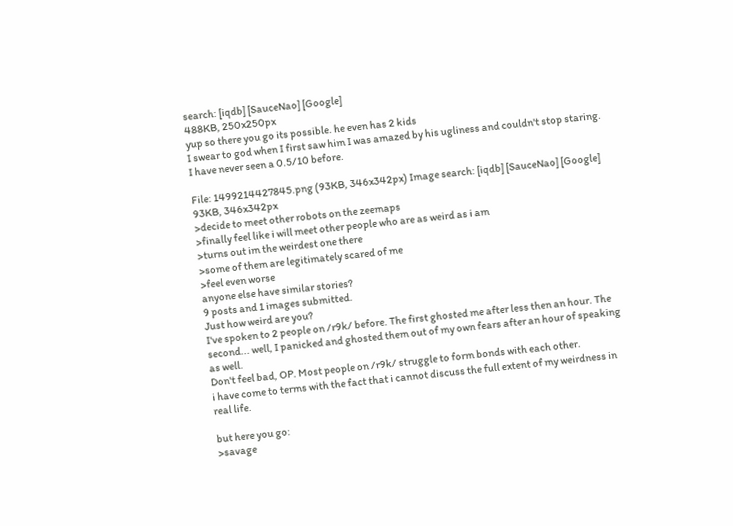search: [iqdb] [SauceNao] [Google]
488KB, 250x250px
yup so there you go its possible. he even has 2 kids
I swear to god when I first saw him I was amazed by his ugliness and couldn't stop staring. I have never seen a 0.5/10 before.

File: 1499214427845.png (93KB, 346x342px) Image search: [iqdb] [SauceNao] [Google]
93KB, 346x342px
>decide to meet other robots on the zeemaps
>finally feel like i will meet other people who are as weird as i am
>turns out im the weirdest one there
>some of them are legitimately scared of me
>feel even worse
anyone else have similar stories?
9 posts and 1 images submitted.
Just how weird are you?
I've spoken to 2 people on /r9k/ before. The first ghosted me after less then an hour. The second... well, I panicked and ghosted them out of my own fears after an hour of speaking as well.
Don't feel bad, OP. Most people on /r9k/ struggle to form bonds with each other.
i have come to terms with the fact that i cannot discuss the full extent of my weirdness in real life.

but here you go:
>savage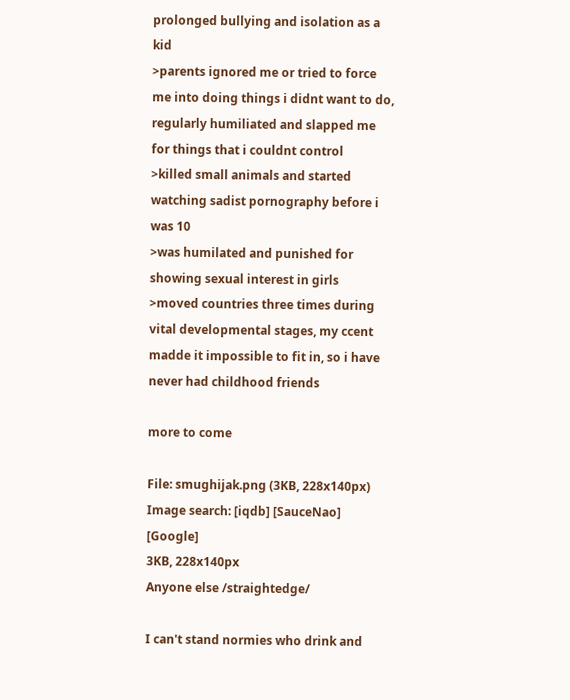prolonged bullying and isolation as a kid
>parents ignored me or tried to force me into doing things i didnt want to do, regularly humiliated and slapped me for things that i couldnt control
>killed small animals and started watching sadist pornography before i was 10
>was humilated and punished for showing sexual interest in girls
>moved countries three times during vital developmental stages, my ccent madde it impossible to fit in, so i have never had childhood friends

more to come

File: smughijak.png (3KB, 228x140px) Image search: [iqdb] [SauceNao] [Google]
3KB, 228x140px
Anyone else /straightedge/

I can't stand normies who drink and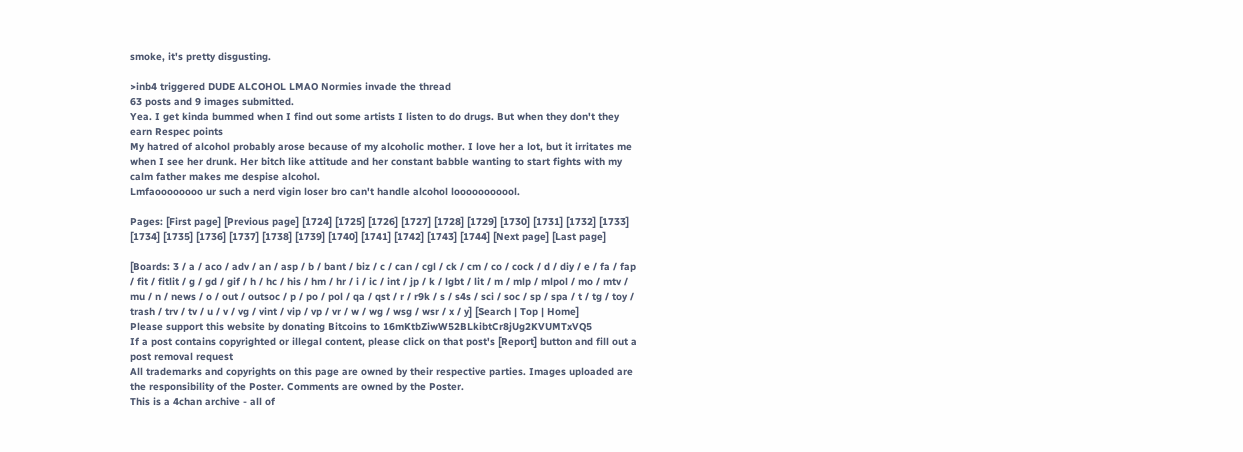smoke, it's pretty disgusting.

>inb4 triggered DUDE ALCOHOL LMAO Normies invade the thread
63 posts and 9 images submitted.
Yea. I get kinda bummed when I find out some artists I listen to do drugs. But when they don't they earn Respec points
My hatred of alcohol probably arose because of my alcoholic mother. I love her a lot, but it irritates me when I see her drunk. Her bitch like attitude and her constant babble wanting to start fights with my calm father makes me despise alcohol.
Lmfaoooooooo ur such a nerd vigin loser bro can't handle alcohol looooooooool.

Pages: [First page] [Previous page] [1724] [1725] [1726] [1727] [1728] [1729] [1730] [1731] [1732] [1733] [1734] [1735] [1736] [1737] [1738] [1739] [1740] [1741] [1742] [1743] [1744] [Next page] [Last page]

[Boards: 3 / a / aco / adv / an / asp / b / bant / biz / c / can / cgl / ck / cm / co / cock / d / diy / e / fa / fap / fit / fitlit / g / gd / gif / h / hc / his / hm / hr / i / ic / int / jp / k / lgbt / lit / m / mlp / mlpol / mo / mtv / mu / n / news / o / out / outsoc / p / po / pol / qa / qst / r / r9k / s / s4s / sci / soc / sp / spa / t / tg / toy / trash / trv / tv / u / v / vg / vint / vip / vp / vr / w / wg / wsg / wsr / x / y] [Search | Top | Home]
Please support this website by donating Bitcoins to 16mKtbZiwW52BLkibtCr8jUg2KVUMTxVQ5
If a post contains copyrighted or illegal content, please click on that post's [Report] button and fill out a post removal request
All trademarks and copyrights on this page are owned by their respective parties. Images uploaded are the responsibility of the Poster. Comments are owned by the Poster.
This is a 4chan archive - all of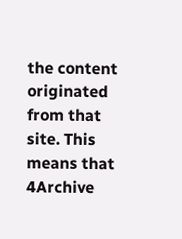the content originated from that site. This means that 4Archive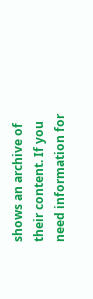shows an archive of their content. If you need information for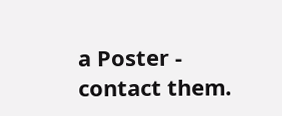a Poster - contact them.